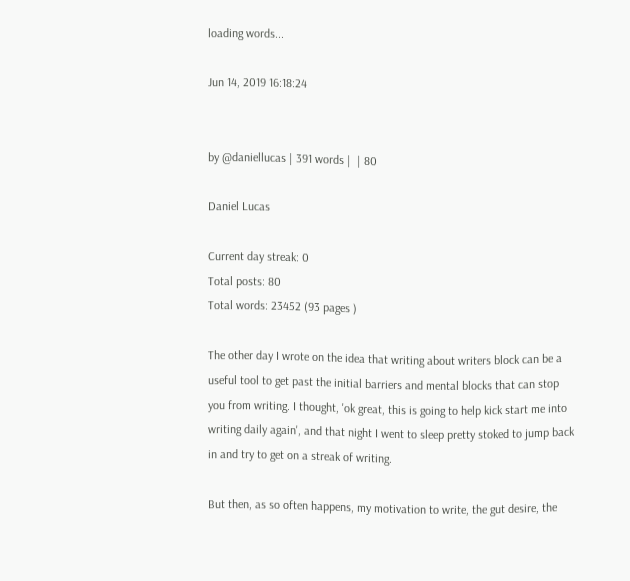loading words...

Jun 14, 2019 16:18:24


by @daniellucas | 391 words |  | 80

Daniel Lucas

Current day streak: 0
Total posts: 80
Total words: 23452 (93 pages )

The other day I wrote on the idea that writing about writers block can be a useful tool to get past the initial barriers and mental blocks that can stop you from writing. I thought, 'ok great, this is going to help kick start me into writing daily again', and that night I went to sleep pretty stoked to jump back in and try to get on a streak of writing.

But then, as so often happens, my motivation to write, the gut desire, the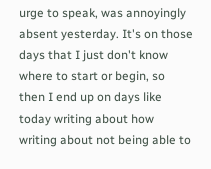urge to speak, was annoyingly absent yesterday. It's on those days that I just don't know where to start or begin, so then I end up on days like today writing about how writing about not being able to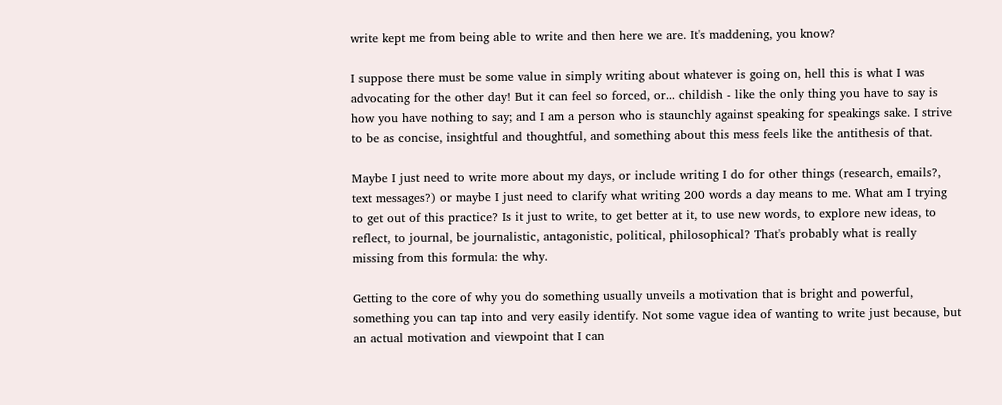write kept me from being able to write and then here we are. It's maddening, you know?

I suppose there must be some value in simply writing about whatever is going on, hell this is what I was advocating for the other day! But it can feel so forced, or... childish - like the only thing you have to say is how you have nothing to say; and I am a person who is staunchly against speaking for speakings sake. I strive to be as concise, insightful and thoughtful, and something about this mess feels like the antithesis of that.

Maybe I just need to write more about my days, or include writing I do for other things (research, emails?, text messages?) or maybe I just need to clarify what writing 200 words a day means to me. What am I trying to get out of this practice? Is it just to write, to get better at it, to use new words, to explore new ideas, to reflect, to journal, be journalistic, antagonistic, political, philosophical? That's probably what is really missing from this formula: the why.

Getting to the core of why you do something usually unveils a motivation that is bright and powerful, something you can tap into and very easily identify. Not some vague idea of wanting to write just because, but an actual motivation and viewpoint that I can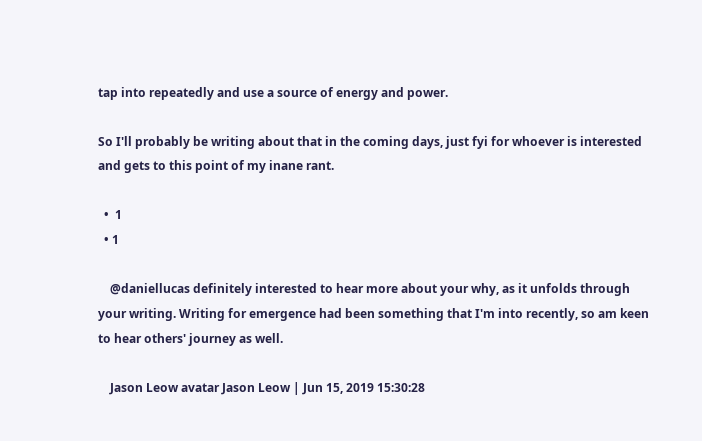tap into repeatedly and use a source of energy and power.

So I'll probably be writing about that in the coming days, just fyi for whoever is interested and gets to this point of my inane rant.

  •  1
  • 1

    @daniellucas definitely interested to hear more about your why, as it unfolds through your writing. Writing for emergence had been something that I'm into recently, so am keen to hear others' journey as well.

    Jason Leow avatar Jason Leow | Jun 15, 2019 15:30:28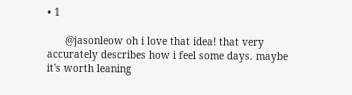• 1

      @jasonleow oh i love that idea! that very accurately describes how i feel some days. maybe it's worth leaning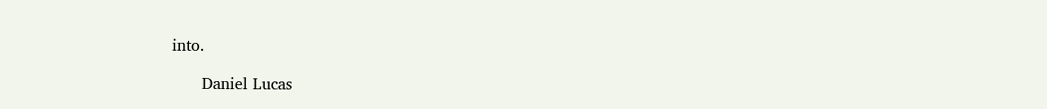into.

      Daniel Lucas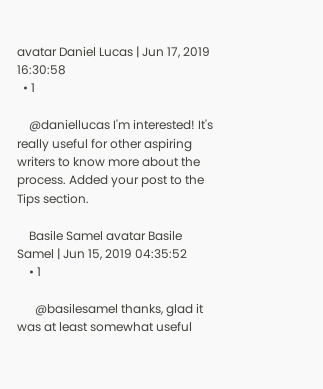avatar Daniel Lucas | Jun 17, 2019 16:30:58
  • 1

    @daniellucas I'm interested! It's really useful for other aspiring writers to know more about the process. Added your post to the Tips section.

    Basile Samel avatar Basile Samel | Jun 15, 2019 04:35:52
    • 1

      @basilesamel thanks, glad it was at least somewhat useful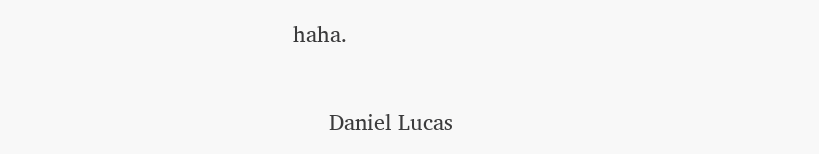haha.

      Daniel Lucas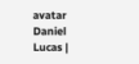avatar Daniel Lucas |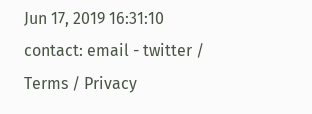Jun 17, 2019 16:31:10
contact: email - twitter / Terms / Privacy